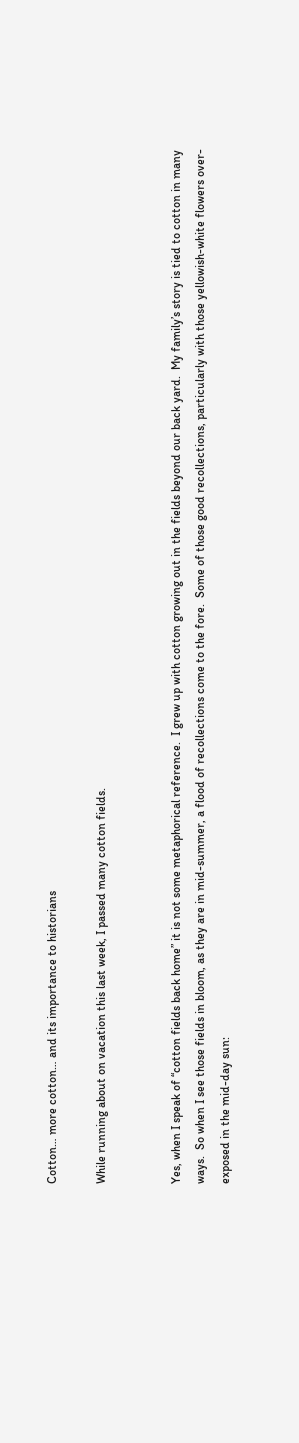Cotton… more cotton… and its importance to historians

While running about on vacation this last week, I passed many cotton fields.


Yes, when I speak of “cotton fields back home” it is not some metaphorical reference.  I grew up with cotton growing out in the fields beyond our back yard.  My family’s story is tied to cotton in many ways.  So when I see those fields in bloom, as they are in mid-summer, a flood of recollections come to the fore.  Some of those good recollections, particularly with those yellowish-white flowers over-exposed in the mid-day sun: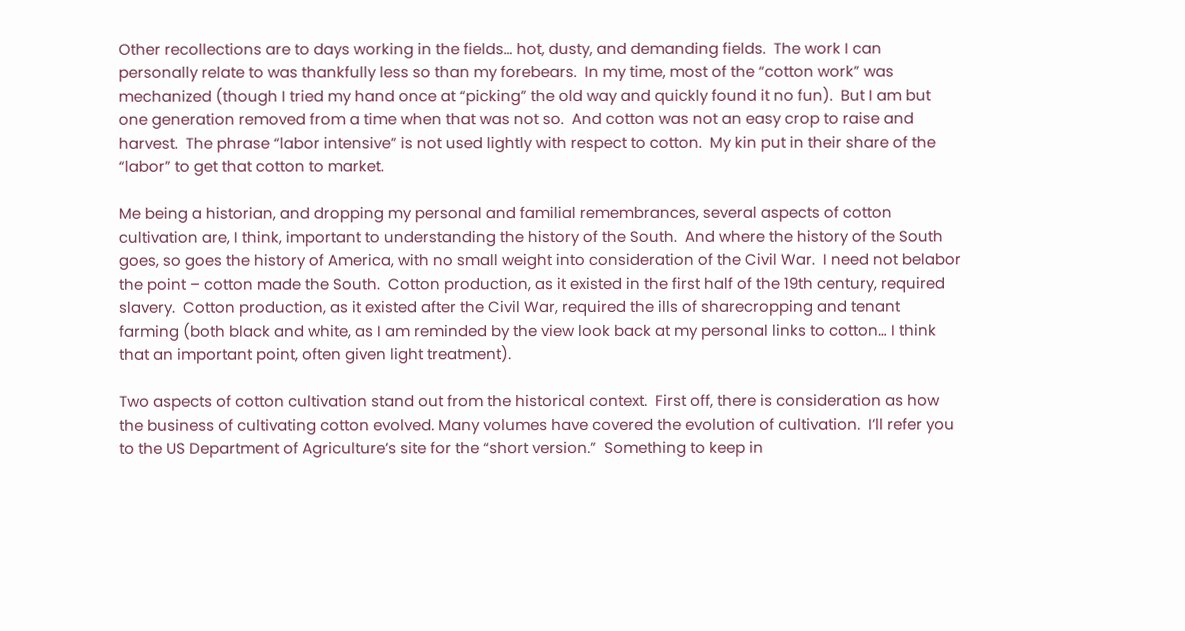Other recollections are to days working in the fields… hot, dusty, and demanding fields.  The work I can personally relate to was thankfully less so than my forebears.  In my time, most of the “cotton work” was mechanized (though I tried my hand once at “picking” the old way and quickly found it no fun).  But I am but one generation removed from a time when that was not so.  And cotton was not an easy crop to raise and harvest.  The phrase “labor intensive” is not used lightly with respect to cotton.  My kin put in their share of the “labor” to get that cotton to market.

Me being a historian, and dropping my personal and familial remembrances, several aspects of cotton cultivation are, I think, important to understanding the history of the South.  And where the history of the South goes, so goes the history of America, with no small weight into consideration of the Civil War.  I need not belabor the point – cotton made the South.  Cotton production, as it existed in the first half of the 19th century, required slavery.  Cotton production, as it existed after the Civil War, required the ills of sharecropping and tenant farming (both black and white, as I am reminded by the view look back at my personal links to cotton… I think that an important point, often given light treatment).

Two aspects of cotton cultivation stand out from the historical context.  First off, there is consideration as how the business of cultivating cotton evolved. Many volumes have covered the evolution of cultivation.  I’ll refer you to the US Department of Agriculture’s site for the “short version.”  Something to keep in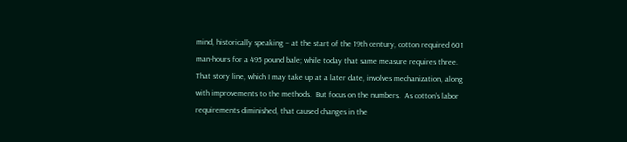mind, historically speaking – at the start of the 19th century, cotton required 601 man-hours for a 495 pound bale; while today that same measure requires three.  That story line, which I may take up at a later date, involves mechanization, along with improvements to the methods.  But focus on the numbers.  As cotton’s labor requirements diminished, that caused changes in the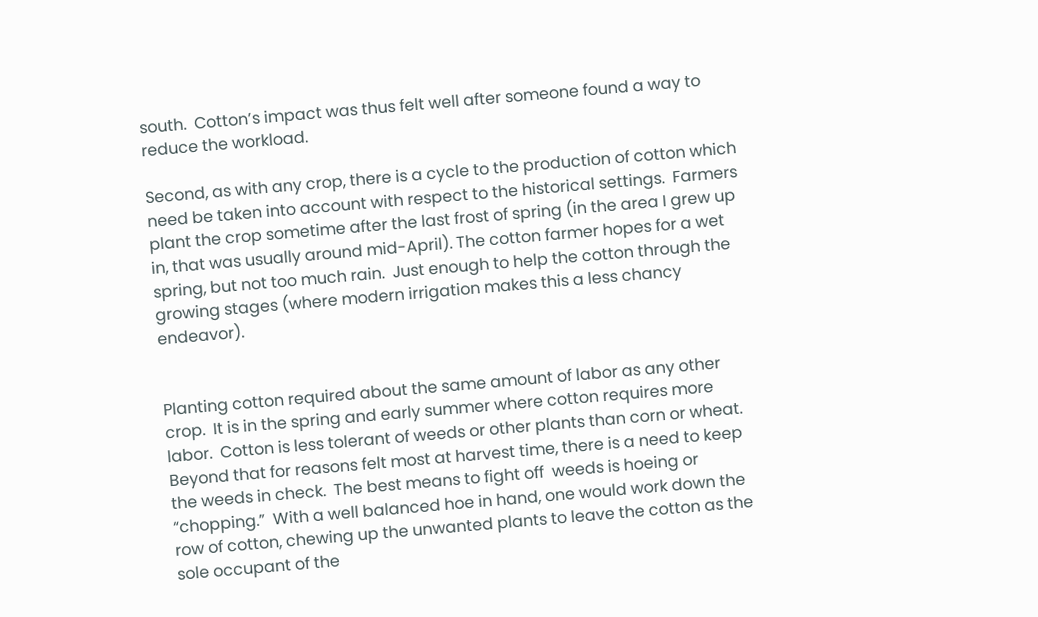south.  Cotton’s impact was thus felt well after someone found a way to reduce the workload.

Second, as with any crop, there is a cycle to the production of cotton which need be taken into account with respect to the historical settings.  Farmers plant the crop sometime after the last frost of spring (in the area I grew up in, that was usually around mid-April). The cotton farmer hopes for a wet spring, but not too much rain.  Just enough to help the cotton through the growing stages (where modern irrigation makes this a less chancy endeavor).


Planting cotton required about the same amount of labor as any other crop.  It is in the spring and early summer where cotton requires more labor.  Cotton is less tolerant of weeds or other plants than corn or wheat.  Beyond that for reasons felt most at harvest time, there is a need to keep the weeds in check.  The best means to fight off  weeds is hoeing or “chopping.”  With a well balanced hoe in hand, one would work down the row of cotton, chewing up the unwanted plants to leave the cotton as the sole occupant of the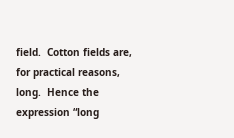field.  Cotton fields are, for practical reasons, long.  Hence the expression “long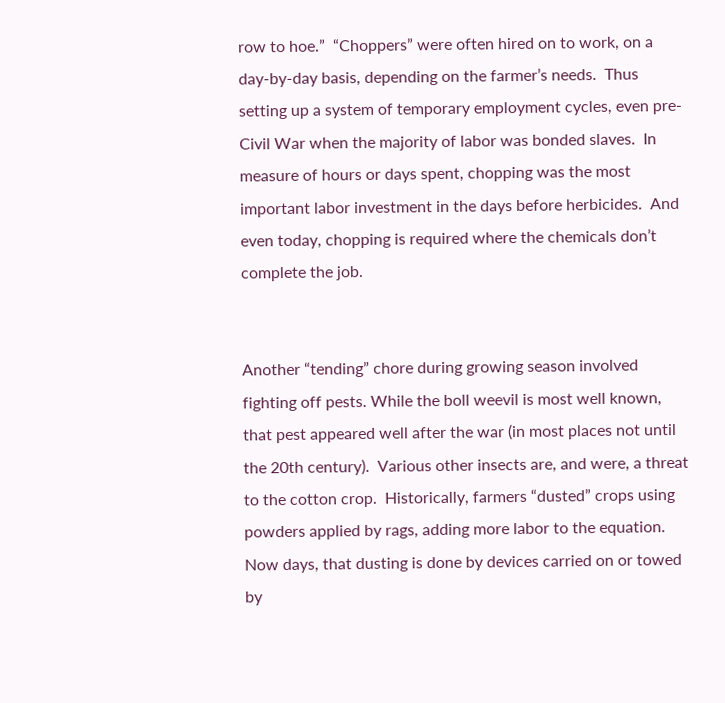row to hoe.”  “Choppers” were often hired on to work, on a day-by-day basis, depending on the farmer’s needs.  Thus setting up a system of temporary employment cycles, even pre-Civil War when the majority of labor was bonded slaves.  In measure of hours or days spent, chopping was the most important labor investment in the days before herbicides.  And even today, chopping is required where the chemicals don’t complete the job.


Another “tending” chore during growing season involved fighting off pests. While the boll weevil is most well known, that pest appeared well after the war (in most places not until the 20th century).  Various other insects are, and were, a threat to the cotton crop.  Historically, farmers “dusted” crops using powders applied by rags, adding more labor to the equation.  Now days, that dusting is done by devices carried on or towed by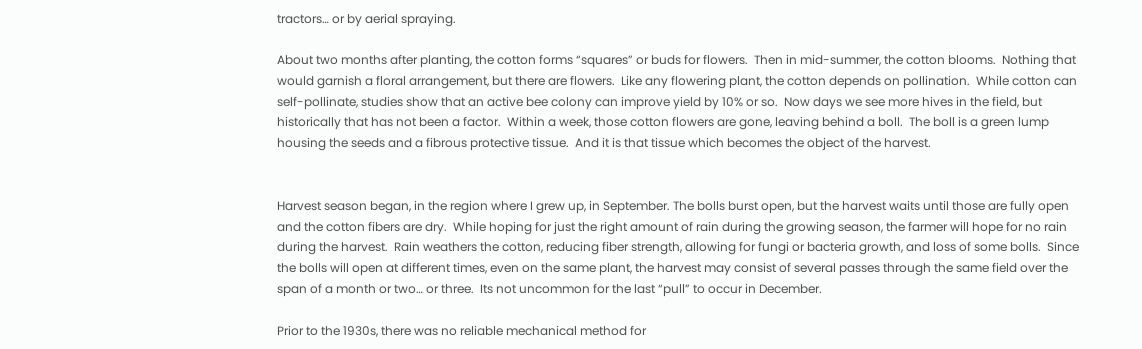tractors… or by aerial spraying.

About two months after planting, the cotton forms “squares” or buds for flowers.  Then in mid-summer, the cotton blooms.  Nothing that would garnish a floral arrangement, but there are flowers.  Like any flowering plant, the cotton depends on pollination.  While cotton can self-pollinate, studies show that an active bee colony can improve yield by 10% or so.  Now days we see more hives in the field, but historically that has not been a factor.  Within a week, those cotton flowers are gone, leaving behind a boll.  The boll is a green lump housing the seeds and a fibrous protective tissue.  And it is that tissue which becomes the object of the harvest.


Harvest season began, in the region where I grew up, in September. The bolls burst open, but the harvest waits until those are fully open and the cotton fibers are dry.  While hoping for just the right amount of rain during the growing season, the farmer will hope for no rain during the harvest.  Rain weathers the cotton, reducing fiber strength, allowing for fungi or bacteria growth, and loss of some bolls.  Since the bolls will open at different times, even on the same plant, the harvest may consist of several passes through the same field over the span of a month or two… or three.  Its not uncommon for the last “pull” to occur in December.

Prior to the 1930s, there was no reliable mechanical method for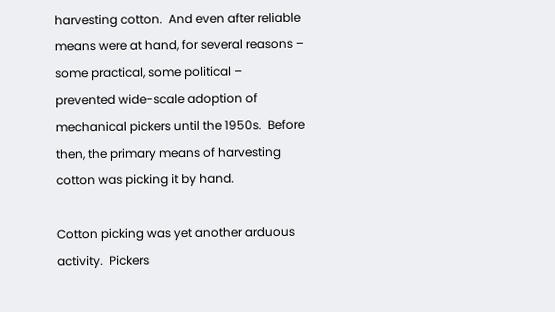harvesting cotton.  And even after reliable means were at hand, for several reasons – some practical, some political – prevented wide-scale adoption of mechanical pickers until the 1950s.  Before then, the primary means of harvesting cotton was picking it by hand.

Cotton picking was yet another arduous activity.  Pickers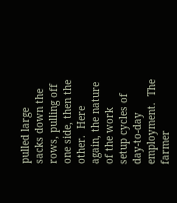pulled large sacks down the rows, pulling off one side, then the other.  Here again, the nature of the work setup cycles of day-to-day employment.  The farmer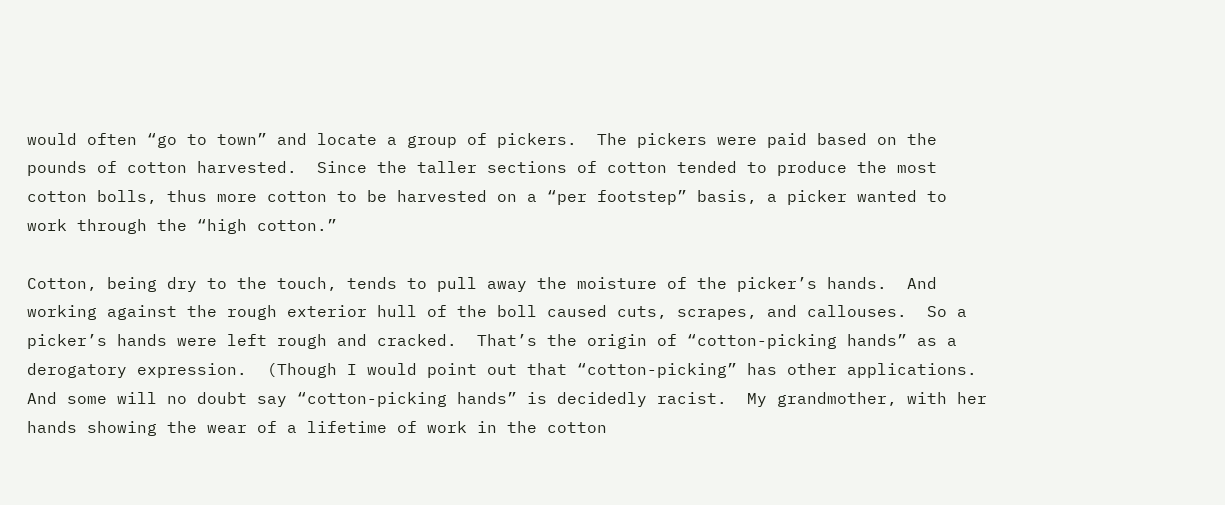would often “go to town” and locate a group of pickers.  The pickers were paid based on the pounds of cotton harvested.  Since the taller sections of cotton tended to produce the most cotton bolls, thus more cotton to be harvested on a “per footstep” basis, a picker wanted to work through the “high cotton.”

Cotton, being dry to the touch, tends to pull away the moisture of the picker’s hands.  And working against the rough exterior hull of the boll caused cuts, scrapes, and callouses.  So a picker’s hands were left rough and cracked.  That’s the origin of “cotton-picking hands” as a derogatory expression.  (Though I would point out that “cotton-picking” has other applications.  And some will no doubt say “cotton-picking hands” is decidedly racist.  My grandmother, with her hands showing the wear of a lifetime of work in the cotton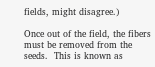fields, might disagree.)

Once out of the field, the fibers must be removed from the seeds.  This is known as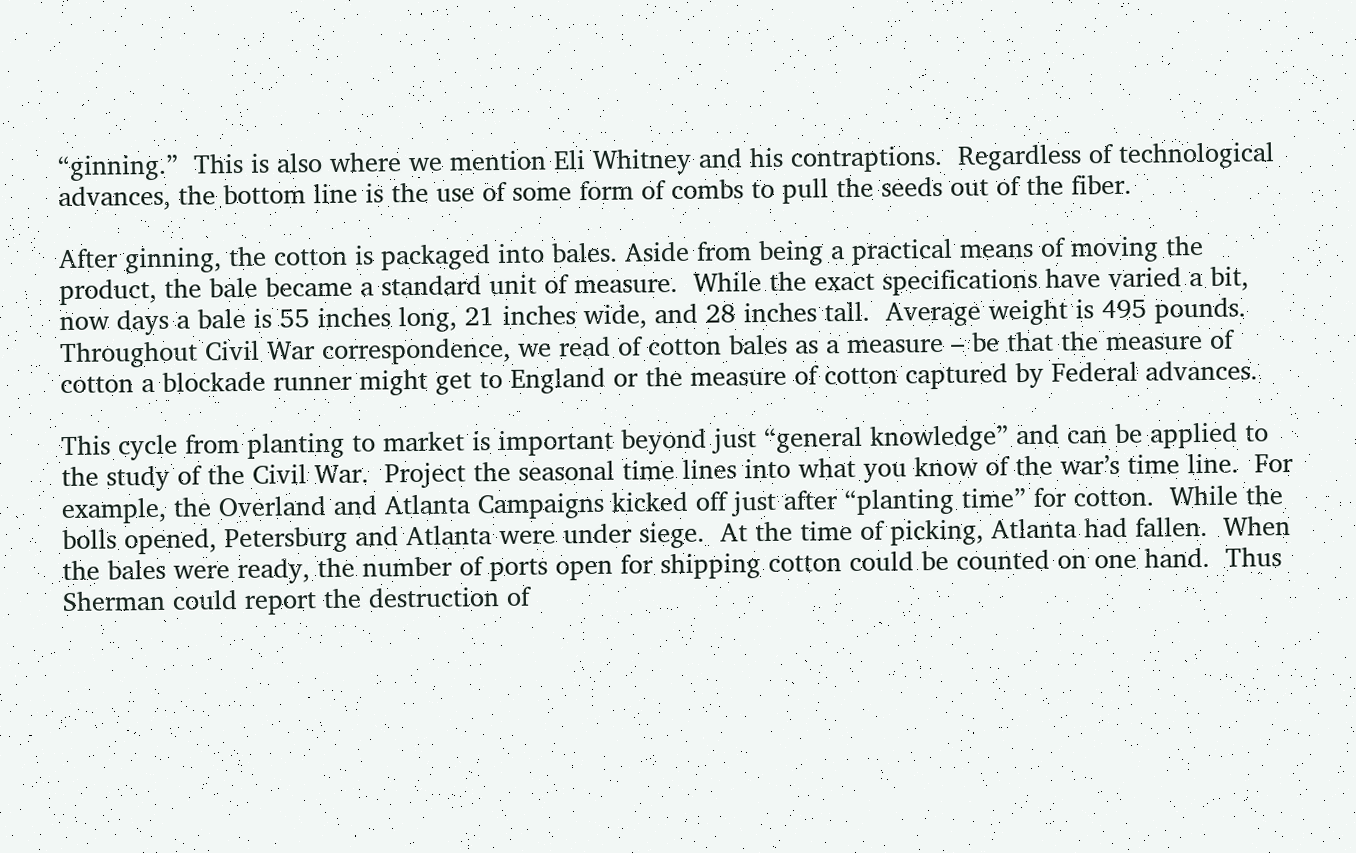“ginning.”  This is also where we mention Eli Whitney and his contraptions.  Regardless of technological advances, the bottom line is the use of some form of combs to pull the seeds out of the fiber.

After ginning, the cotton is packaged into bales. Aside from being a practical means of moving the product, the bale became a standard unit of measure.  While the exact specifications have varied a bit, now days a bale is 55 inches long, 21 inches wide, and 28 inches tall.  Average weight is 495 pounds.  Throughout Civil War correspondence, we read of cotton bales as a measure – be that the measure of cotton a blockade runner might get to England or the measure of cotton captured by Federal advances.

This cycle from planting to market is important beyond just “general knowledge” and can be applied to the study of the Civil War.  Project the seasonal time lines into what you know of the war’s time line.  For example, the Overland and Atlanta Campaigns kicked off just after “planting time” for cotton.  While the bolls opened, Petersburg and Atlanta were under siege.  At the time of picking, Atlanta had fallen.  When the bales were ready, the number of ports open for shipping cotton could be counted on one hand.  Thus Sherman could report the destruction of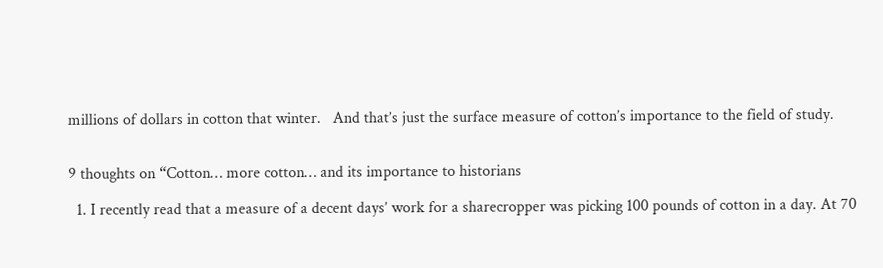millions of dollars in cotton that winter.   And that’s just the surface measure of cotton’s importance to the field of study.


9 thoughts on “Cotton… more cotton… and its importance to historians

  1. I recently read that a measure of a decent days’ work for a sharecropper was picking 100 pounds of cotton in a day. At 70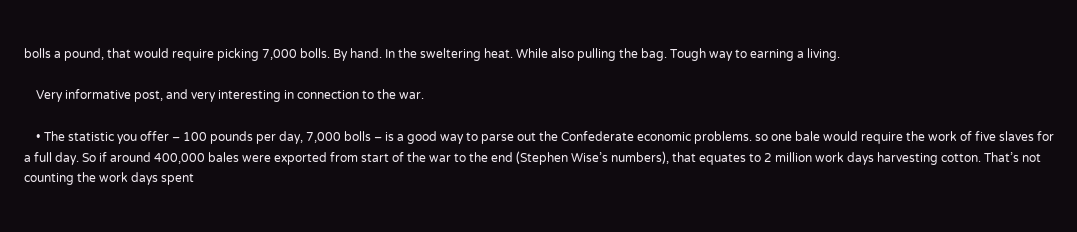bolls a pound, that would require picking 7,000 bolls. By hand. In the sweltering heat. While also pulling the bag. Tough way to earning a living.

    Very informative post, and very interesting in connection to the war.

    • The statistic you offer – 100 pounds per day, 7,000 bolls – is a good way to parse out the Confederate economic problems. so one bale would require the work of five slaves for a full day. So if around 400,000 bales were exported from start of the war to the end (Stephen Wise’s numbers), that equates to 2 million work days harvesting cotton. That’s not counting the work days spent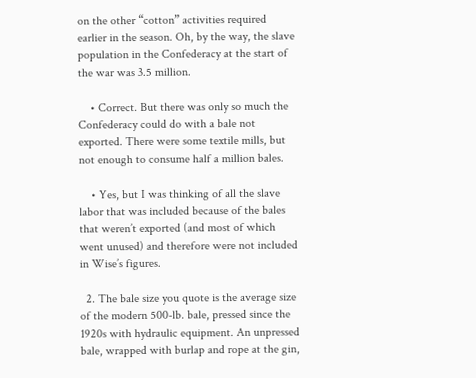on the other “cotton” activities required earlier in the season. Oh, by the way, the slave population in the Confederacy at the start of the war was 3.5 million.

    • Correct. But there was only so much the Confederacy could do with a bale not exported. There were some textile mills, but not enough to consume half a million bales.

    • Yes, but I was thinking of all the slave labor that was included because of the bales that weren’t exported (and most of which went unused) and therefore were not included in Wise’s figures.

  2. The bale size you quote is the average size of the modern 500-lb. bale, pressed since the 1920s with hydraulic equipment. An unpressed bale, wrapped with burlap and rope at the gin,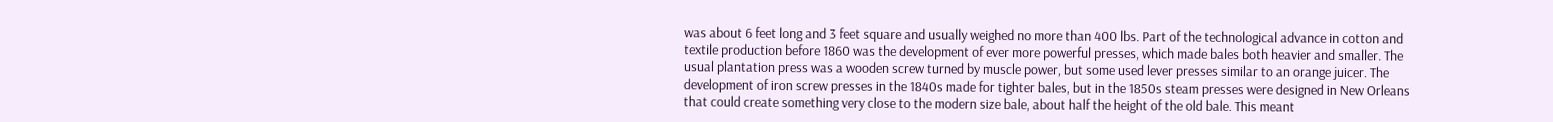was about 6 feet long and 3 feet square and usually weighed no more than 400 lbs. Part of the technological advance in cotton and textile production before 1860 was the development of ever more powerful presses, which made bales both heavier and smaller. The usual plantation press was a wooden screw turned by muscle power, but some used lever presses similar to an orange juicer. The development of iron screw presses in the 1840s made for tighter bales, but in the 1850s steam presses were designed in New Orleans that could create something very close to the modern size bale, about half the height of the old bale. This meant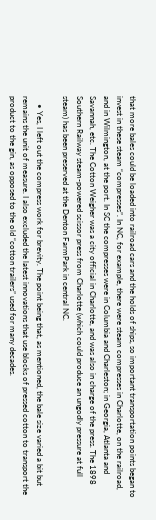that more bales could be loaded into railroad cars and the holds of ships, so important transportation points began to invest in these steam “compresses”. In NC, for example, there were steam compresses in Charlotte, on the railroad, and in Wilmington, at the port. In SC the compresses were in Columbia and Charleston; in Georgia, Atlanta and Savannah, etc. The Cotton Weigher was a city official in Charlotte, and was also in charge of the press. The 1898 Southern Railway steam-powered scissor press from Charlotte (which could produce an ungodly pressure at full steam) has been preserved at the Denton FarmPark in central NC.

    • Yes, I left out the compress work for brevity. The point being that, as mentioned, the bale size varied a bit but remains the unit of measure. I also excluded the latest innovations that use blocks of pressed cotton to transport the product to the gin, as opposed to the old “cotton trailers” used for many decades.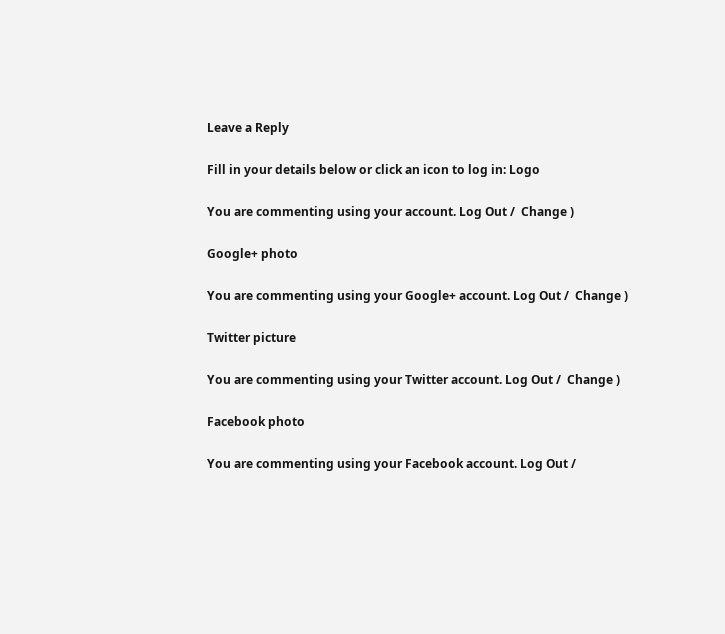Leave a Reply

Fill in your details below or click an icon to log in: Logo

You are commenting using your account. Log Out /  Change )

Google+ photo

You are commenting using your Google+ account. Log Out /  Change )

Twitter picture

You are commenting using your Twitter account. Log Out /  Change )

Facebook photo

You are commenting using your Facebook account. Log Out /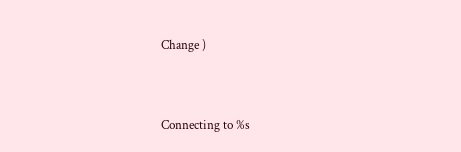Change )


Connecting to %s